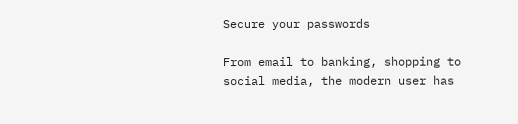Secure your passwords

From email to banking, shopping to social media, the modern user has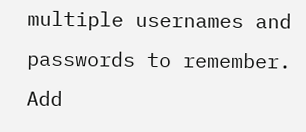multiple usernames and passwords to remember. Add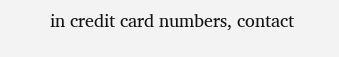in credit card numbers, contact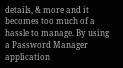details, & more and it becomes too much of a hassle to manage. By using a Password Manager application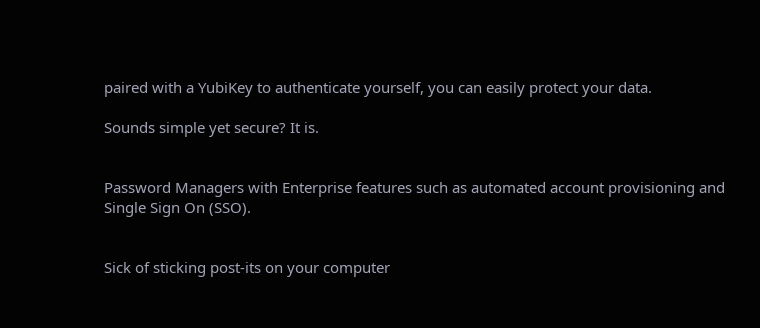paired with a YubiKey to authenticate yourself, you can easily protect your data.

Sounds simple yet secure? It is.


Password Managers with Enterprise features such as automated account provisioning and Single Sign On (SSO).


Sick of sticking post-its on your computer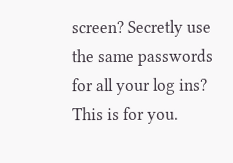screen? Secretly use the same passwords for all your log ins? This is for you.